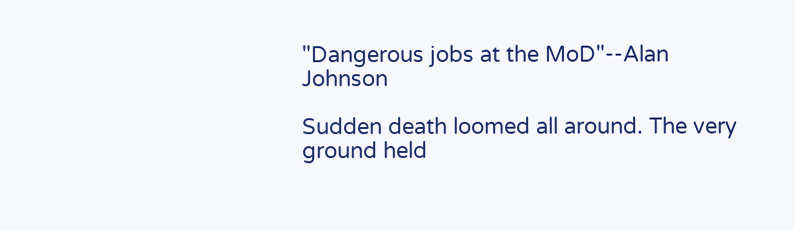"Dangerous jobs at the MoD"--Alan Johnson

Sudden death loomed all around. The very ground held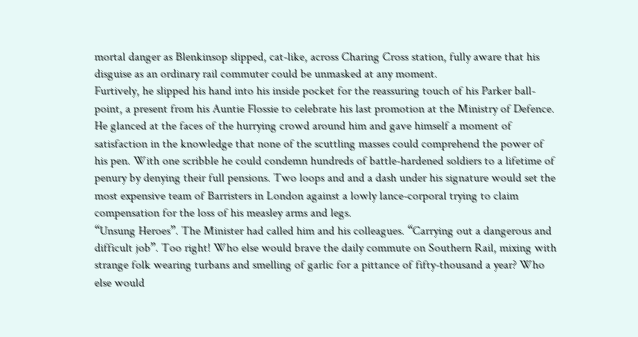mortal danger as Blenkinsop slipped, cat-like, across Charing Cross station, fully aware that his disguise as an ordinary rail commuter could be unmasked at any moment.
Furtively, he slipped his hand into his inside pocket for the reassuring touch of his Parker ball-point, a present from his Auntie Flossie to celebrate his last promotion at the Ministry of Defence. He glanced at the faces of the hurrying crowd around him and gave himself a moment of satisfaction in the knowledge that none of the scuttling masses could comprehend the power of his pen. With one scribble he could condemn hundreds of battle-hardened soldiers to a lifetime of penury by denying their full pensions. Two loops and and a dash under his signature would set the most expensive team of Barristers in London against a lowly lance-corporal trying to claim compensation for the loss of his measley arms and legs.
“Unsung Heroes”. The Minister had called him and his colleagues. “Carrying out a dangerous and difficult job”. Too right! Who else would brave the daily commute on Southern Rail, mixing with strange folk wearing turbans and smelling of garlic for a pittance of fifty-thousand a year? Who else would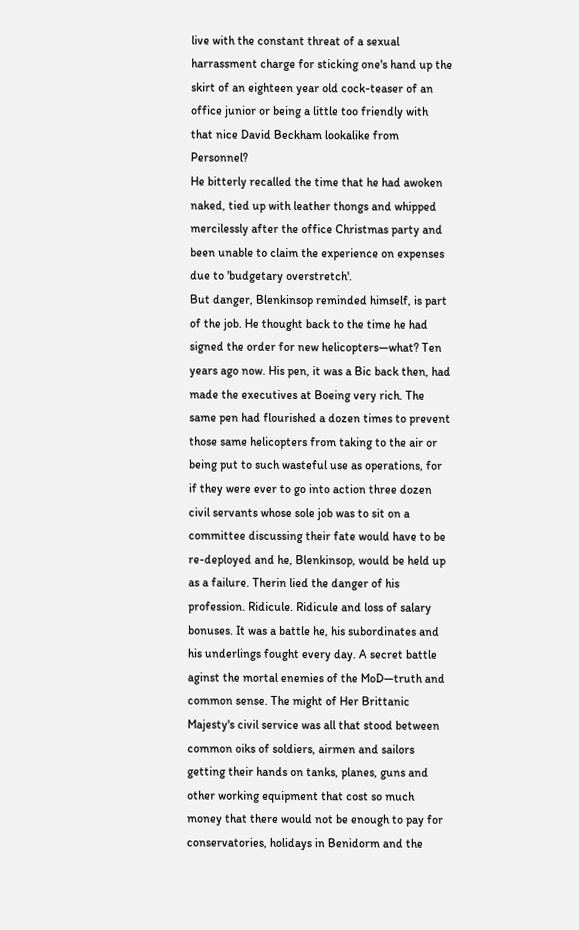live with the constant threat of a sexual harrassment charge for sticking one's hand up the skirt of an eighteen year old cock-teaser of an office junior or being a little too friendly with that nice David Beckham lookalike from Personnel?
He bitterly recalled the time that he had awoken naked, tied up with leather thongs and whipped mercilessly after the office Christmas party and been unable to claim the experience on expenses due to 'budgetary overstretch'.
But danger, Blenkinsop reminded himself, is part of the job. He thought back to the time he had signed the order for new helicopters—what? Ten years ago now. His pen, it was a Bic back then, had made the executives at Boeing very rich. The same pen had flourished a dozen times to prevent those same helicopters from taking to the air or being put to such wasteful use as operations, for if they were ever to go into action three dozen civil servants whose sole job was to sit on a committee discussing their fate would have to be re-deployed and he, Blenkinsop, would be held up as a failure. Therin lied the danger of his profession. Ridicule. Ridicule and loss of salary bonuses. It was a battle he, his subordinates and his underlings fought every day. A secret battle aginst the mortal enemies of the MoD—truth and common sense. The might of Her Brittanic Majesty's civil service was all that stood between common oiks of soldiers, airmen and sailors getting their hands on tanks, planes, guns and other working equipment that cost so much money that there would not be enough to pay for conservatories, holidays in Benidorm and the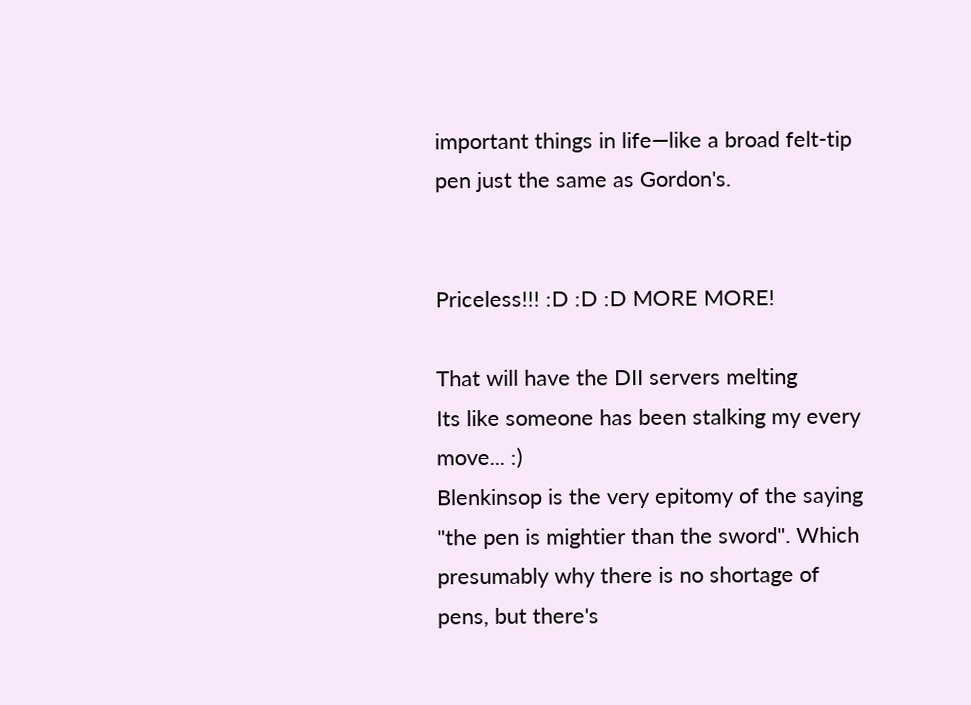important things in life—like a broad felt-tip pen just the same as Gordon's.


Priceless!!! :D :D :D MORE MORE!

That will have the DII servers melting
Its like someone has been stalking my every move... :)
Blenkinsop is the very epitomy of the saying "the pen is mightier than the sword". Which presumably why there is no shortage of pens, but there's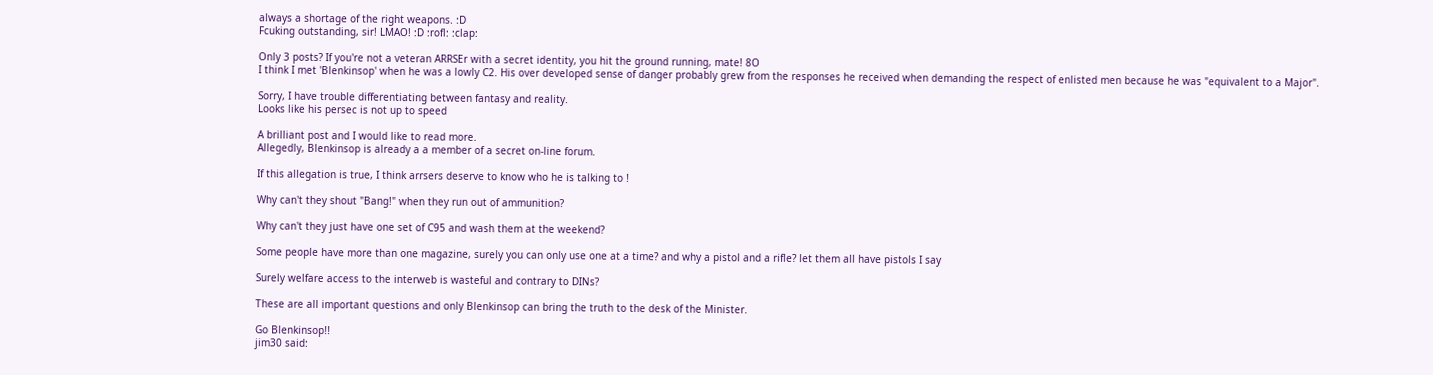always a shortage of the right weapons. :D
Fcuking outstanding, sir! LMAO! :D :rofl: :clap:

Only 3 posts? If you're not a veteran ARRSEr with a secret identity, you hit the ground running, mate! 8O
I think I met 'Blenkinsop' when he was a lowly C2. His over developed sense of danger probably grew from the responses he received when demanding the respect of enlisted men because he was "equivalent to a Major".

Sorry, I have trouble differentiating between fantasy and reality.
Looks like his persec is not up to speed

A brilliant post and I would like to read more.
Allegedly, Blenkinsop is already a a member of a secret on-line forum.

If this allegation is true, I think arrsers deserve to know who he is talking to !

Why can't they shout "Bang!" when they run out of ammunition?

Why can't they just have one set of C95 and wash them at the weekend?

Some people have more than one magazine, surely you can only use one at a time? and why a pistol and a rifle? let them all have pistols I say

Surely welfare access to the interweb is wasteful and contrary to DINs?

These are all important questions and only Blenkinsop can bring the truth to the desk of the Minister.

Go Blenkinsop!!
jim30 said: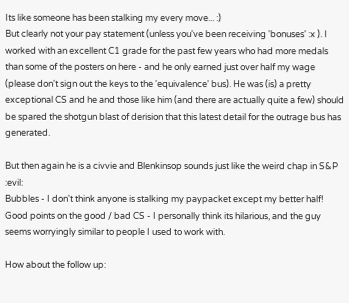Its like someone has been stalking my every move... :)
But clearly not your pay statement (unless you've been receiving 'bonuses' :x ). I worked with an excellent C1 grade for the past few years who had more medals than some of the posters on here - and he only earned just over half my wage (please don't sign out the keys to the 'equivalence' bus). He was (is) a pretty exceptional CS and he and those like him (and there are actually quite a few) should be spared the shotgun blast of derision that this latest detail for the outrage bus has generated.

But then again he is a civvie and Blenkinsop sounds just like the weird chap in S&P :evil:
Bubbles - I don't think anyone is stalking my paypacket except my better half! Good points on the good / bad CS - I personally think its hilarious, and the guy seems worryingly similar to people I used to work with.

How about the follow up: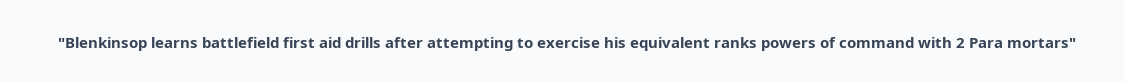"Blenkinsop learns battlefield first aid drills after attempting to exercise his equivalent ranks powers of command with 2 Para mortars"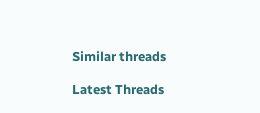Similar threads

Latest Threads